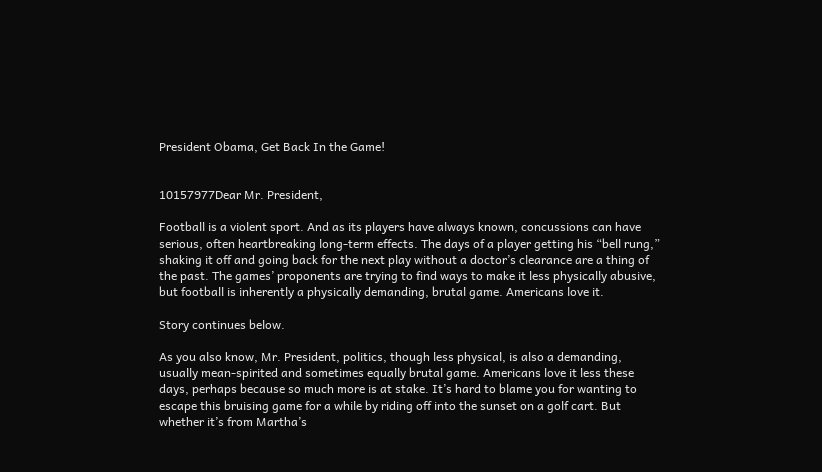President Obama, Get Back In the Game!


10157977Dear Mr. President,

Football is a violent sport. And as its players have always known, concussions can have serious, often heartbreaking long-term effects. The days of a player getting his “bell rung,” shaking it off and going back for the next play without a doctor’s clearance are a thing of the past. The games’ proponents are trying to find ways to make it less physically abusive, but football is inherently a physically demanding, brutal game. Americans love it.

Story continues below.

As you also know, Mr. President, politics, though less physical, is also a demanding, usually mean-spirited and sometimes equally brutal game. Americans love it less these days, perhaps because so much more is at stake. It’s hard to blame you for wanting to escape this bruising game for a while by riding off into the sunset on a golf cart. But whether it’s from Martha’s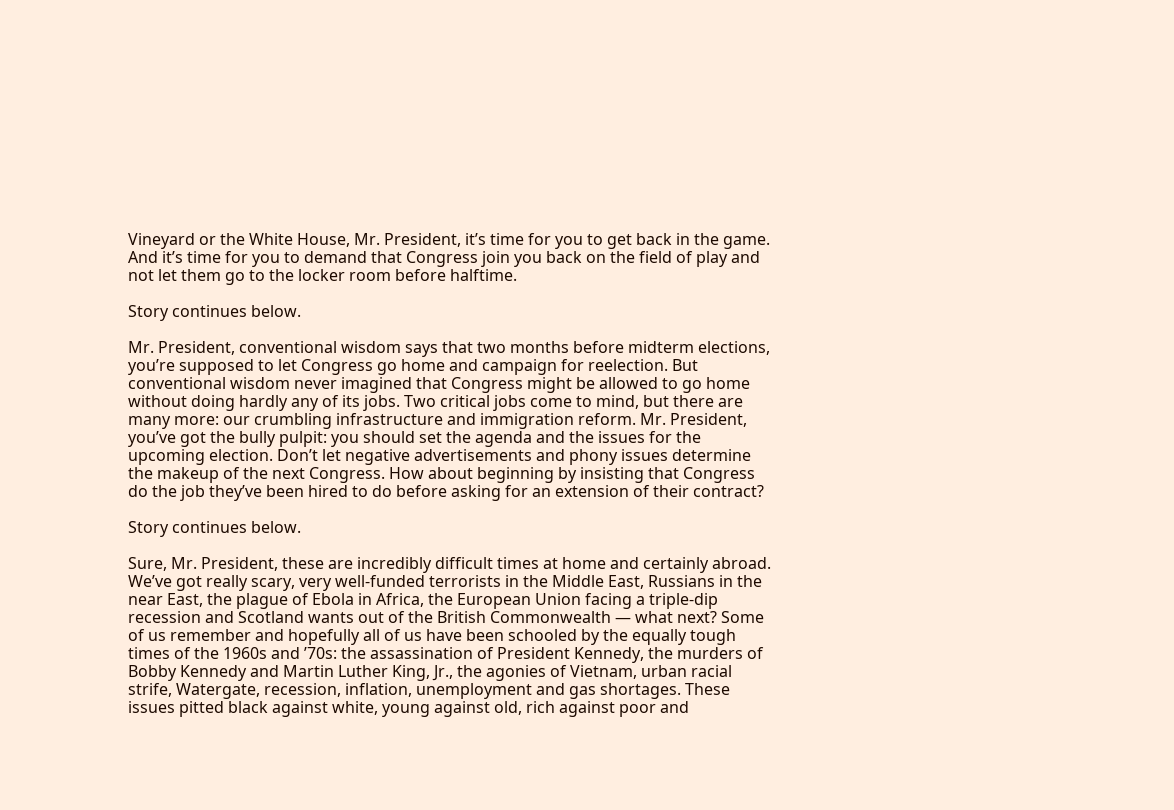Vineyard or the White House, Mr. President, it’s time for you to get back in the game. And it’s time for you to demand that Congress join you back on the field of play and not let them go to the locker room before halftime.

Story continues below.

Mr. President, conventional wisdom says that two months before midterm elections, you’re supposed to let Congress go home and campaign for reelection. But conventional wisdom never imagined that Congress might be allowed to go home without doing hardly any of its jobs. Two critical jobs come to mind, but there are many more: our crumbling infrastructure and immigration reform. Mr. President, you’ve got the bully pulpit: you should set the agenda and the issues for the upcoming election. Don’t let negative advertisements and phony issues determine the makeup of the next Congress. How about beginning by insisting that Congress do the job they’ve been hired to do before asking for an extension of their contract?

Story continues below.

Sure, Mr. President, these are incredibly difficult times at home and certainly abroad. We’ve got really scary, very well-funded terrorists in the Middle East, Russians in the near East, the plague of Ebola in Africa, the European Union facing a triple-dip recession and Scotland wants out of the British Commonwealth — what next? Some of us remember and hopefully all of us have been schooled by the equally tough times of the 1960s and ’70s: the assassination of President Kennedy, the murders of Bobby Kennedy and Martin Luther King, Jr., the agonies of Vietnam, urban racial strife, Watergate, recession, inflation, unemployment and gas shortages. These issues pitted black against white, young against old, rich against poor and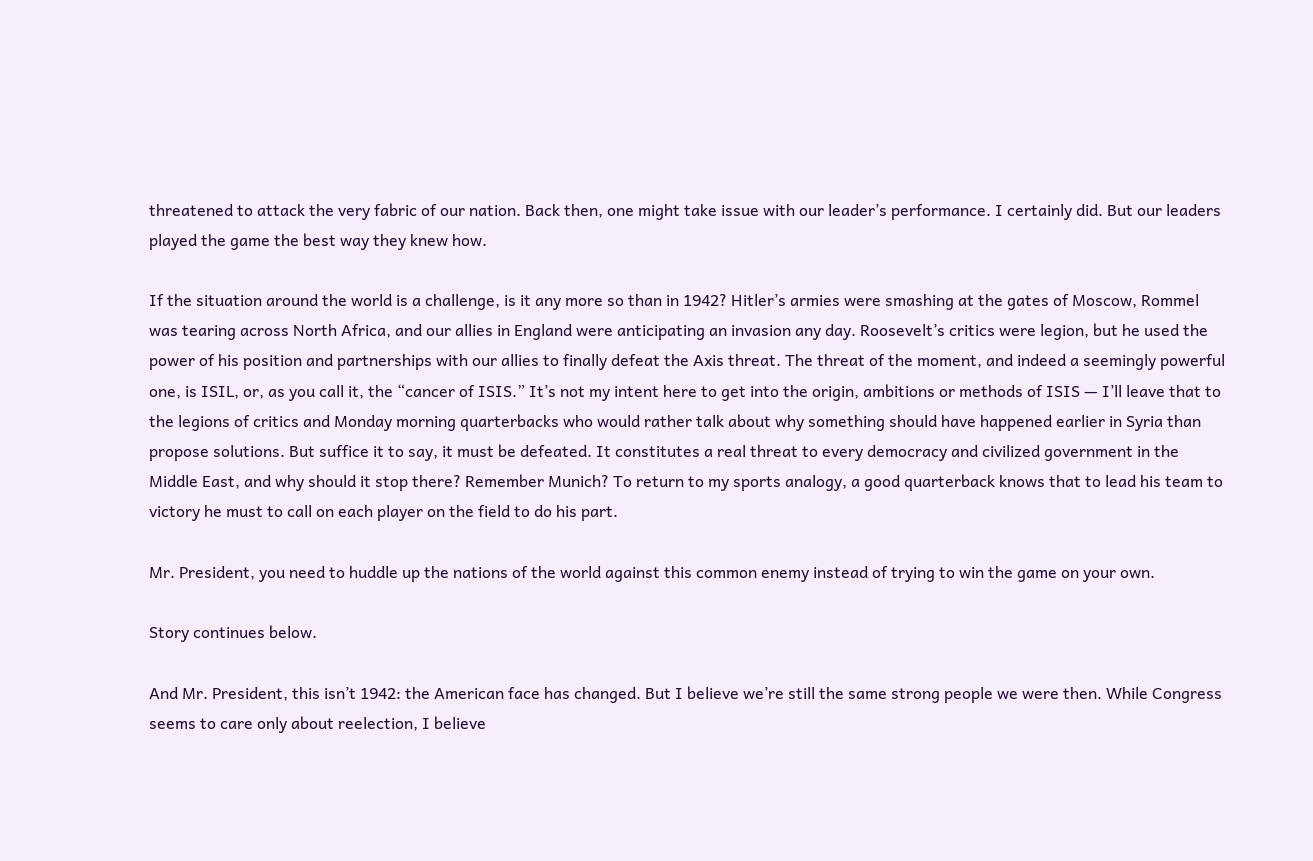threatened to attack the very fabric of our nation. Back then, one might take issue with our leader’s performance. I certainly did. But our leaders played the game the best way they knew how.

If the situation around the world is a challenge, is it any more so than in 1942? Hitler’s armies were smashing at the gates of Moscow, Rommel was tearing across North Africa, and our allies in England were anticipating an invasion any day. Roosevelt’s critics were legion, but he used the power of his position and partnerships with our allies to finally defeat the Axis threat. The threat of the moment, and indeed a seemingly powerful one, is ISIL, or, as you call it, the “cancer of ISIS.” It’s not my intent here to get into the origin, ambitions or methods of ISIS — I’ll leave that to the legions of critics and Monday morning quarterbacks who would rather talk about why something should have happened earlier in Syria than propose solutions. But suffice it to say, it must be defeated. It constitutes a real threat to every democracy and civilized government in the Middle East, and why should it stop there? Remember Munich? To return to my sports analogy, a good quarterback knows that to lead his team to victory he must to call on each player on the field to do his part.

Mr. President, you need to huddle up the nations of the world against this common enemy instead of trying to win the game on your own.

Story continues below.

And Mr. President, this isn’t 1942: the American face has changed. But I believe we’re still the same strong people we were then. While Congress seems to care only about reelection, I believe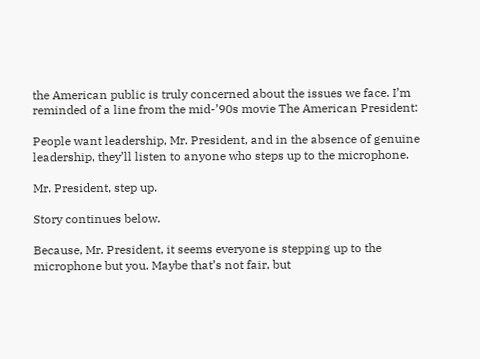the American public is truly concerned about the issues we face. I’m reminded of a line from the mid-’90s movie The American President:

People want leadership, Mr. President, and in the absence of genuine leadership, they’ll listen to anyone who steps up to the microphone.

Mr. President, step up.

Story continues below.

Because, Mr. President, it seems everyone is stepping up to the microphone but you. Maybe that’s not fair, but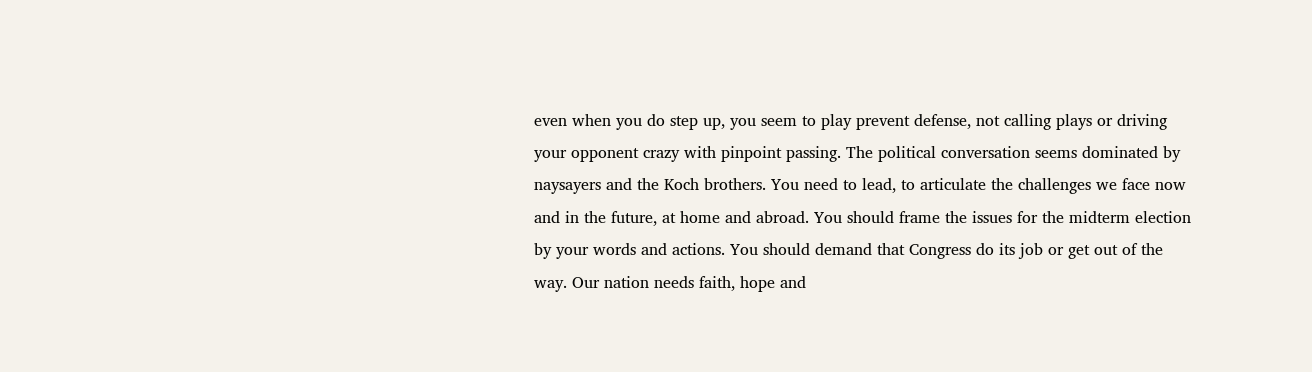even when you do step up, you seem to play prevent defense, not calling plays or driving your opponent crazy with pinpoint passing. The political conversation seems dominated by naysayers and the Koch brothers. You need to lead, to articulate the challenges we face now and in the future, at home and abroad. You should frame the issues for the midterm election by your words and actions. You should demand that Congress do its job or get out of the way. Our nation needs faith, hope and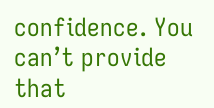confidence. You can’t provide that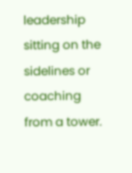leadership sitting on the sidelines or coaching from a tower.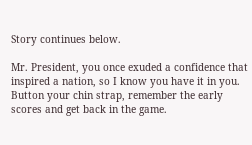Story continues below.

Mr. President, you once exuded a confidence that inspired a nation, so I know you have it in you. Button your chin strap, remember the early scores and get back in the game.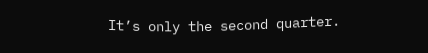It’s only the second quarter.